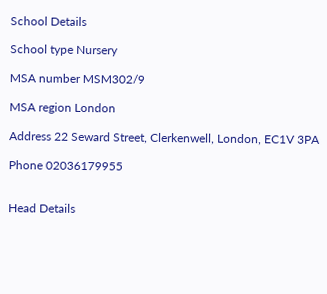School Details

School type Nursery

MSA number MSM302/9

MSA region London

Address 22 Seward Street, Clerkenwell, London, EC1V 3PA

Phone 02036179955


Head Details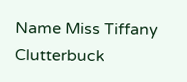Name Miss Tiffany Clutterbuck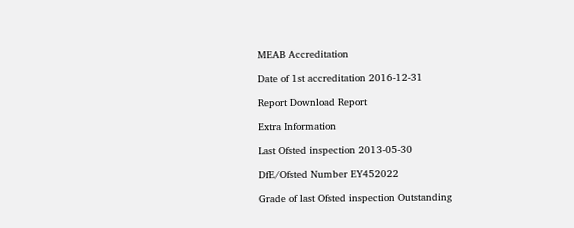MEAB Accreditation

Date of 1st accreditation 2016-12-31

Report Download Report

Extra Information

Last Ofsted inspection 2013-05-30

DfE/Ofsted Number EY452022

Grade of last Ofsted inspection Outstanding